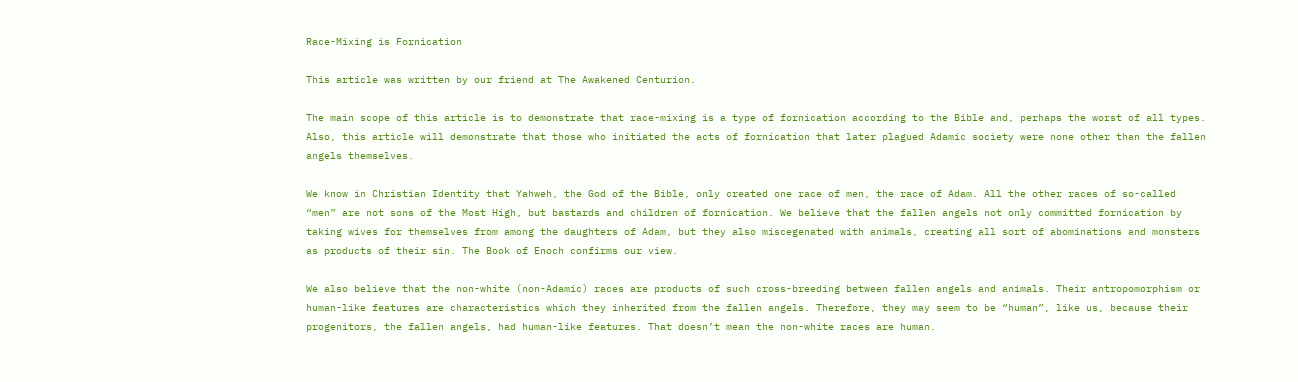Race-Mixing is Fornication

This article was written by our friend at The Awakened Centurion.

The main scope of this article is to demonstrate that race-mixing is a type of fornication according to the Bible and, perhaps the worst of all types. Also, this article will demonstrate that those who initiated the acts of fornication that later plagued Adamic society were none other than the fallen angels themselves.

We know in Christian Identity that Yahweh, the God of the Bible, only created one race of men, the race of Adam. All the other races of so-called “men” are not sons of the Most High, but bastards and children of fornication. We believe that the fallen angels not only committed fornication by taking wives for themselves from among the daughters of Adam, but they also miscegenated with animals, creating all sort of abominations and monsters as products of their sin. The Book of Enoch confirms our view.

We also believe that the non-white (non-Adamic) races are products of such cross-breeding between fallen angels and animals. Their antropomorphism or human-like features are characteristics which they inherited from the fallen angels. Therefore, they may seem to be “human”, like us, because their progenitors, the fallen angels, had human-like features. That doesn’t mean the non-white races are human.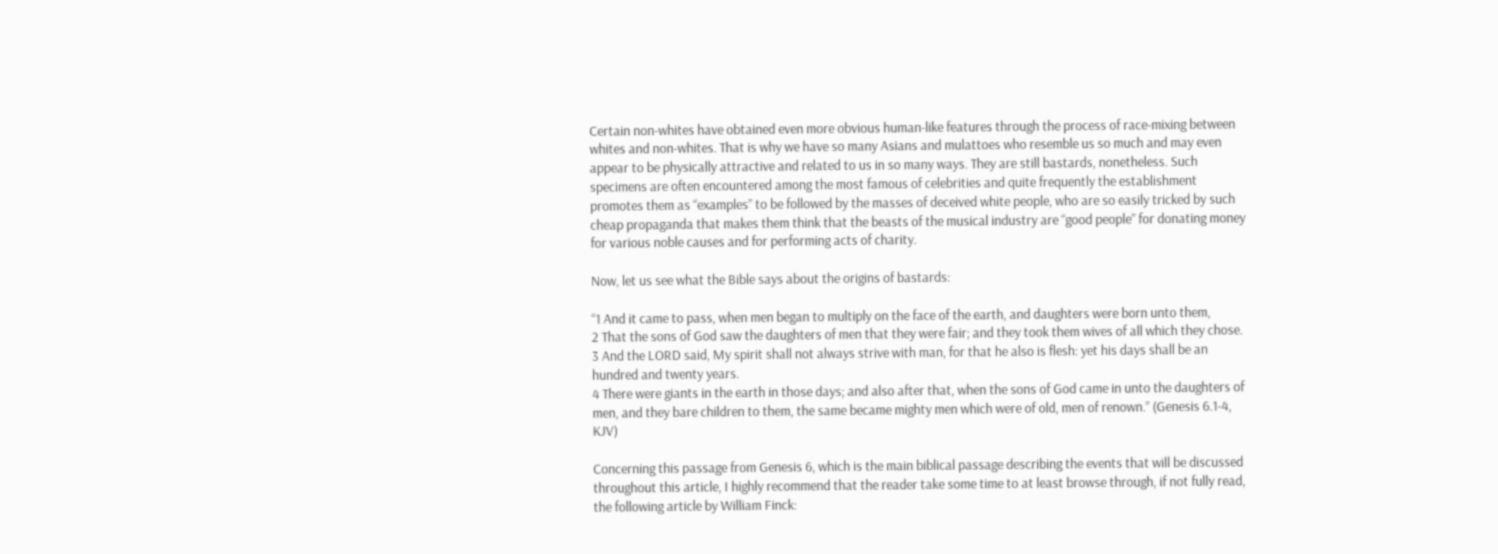Certain non-whites have obtained even more obvious human-like features through the process of race-mixing between whites and non-whites. That is why we have so many Asians and mulattoes who resemble us so much and may even appear to be physically attractive and related to us in so many ways. They are still bastards, nonetheless. Such specimens are often encountered among the most famous of celebrities and quite frequently the establishment promotes them as “examples” to be followed by the masses of deceived white people, who are so easily tricked by such cheap propaganda that makes them think that the beasts of the musical industry are “good people” for donating money for various noble causes and for performing acts of charity.

Now, let us see what the Bible says about the origins of bastards:

“1 And it came to pass, when men began to multiply on the face of the earth, and daughters were born unto them,
2 That the sons of God saw the daughters of men that they were fair; and they took them wives of all which they chose.
3 And the LORD said, My spirit shall not always strive with man, for that he also is flesh: yet his days shall be an hundred and twenty years.
4 There were giants in the earth in those days; and also after that, when the sons of God came in unto the daughters of men, and they bare children to them, the same became mighty men which were of old, men of renown.” (Genesis 6.1-4, KJV)

Concerning this passage from Genesis 6, which is the main biblical passage describing the events that will be discussed throughout this article, I highly recommend that the reader take some time to at least browse through, if not fully read, the following article by William Finck: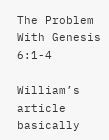The Problem With Genesis 6:1-4

William’s article basically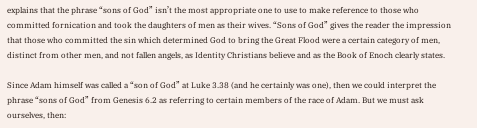explains that the phrase “sons of God” isn’t the most appropriate one to use to make reference to those who committed fornication and took the daughters of men as their wives. “Sons of God” gives the reader the impression that those who committed the sin which determined God to bring the Great Flood were a certain category of men, distinct from other men, and not fallen angels, as Identity Christians believe and as the Book of Enoch clearly states.

Since Adam himself was called a “son of God” at Luke 3.38 (and he certainly was one), then we could interpret the phrase “sons of God” from Genesis 6.2 as referring to certain members of the race of Adam. But we must ask ourselves, then: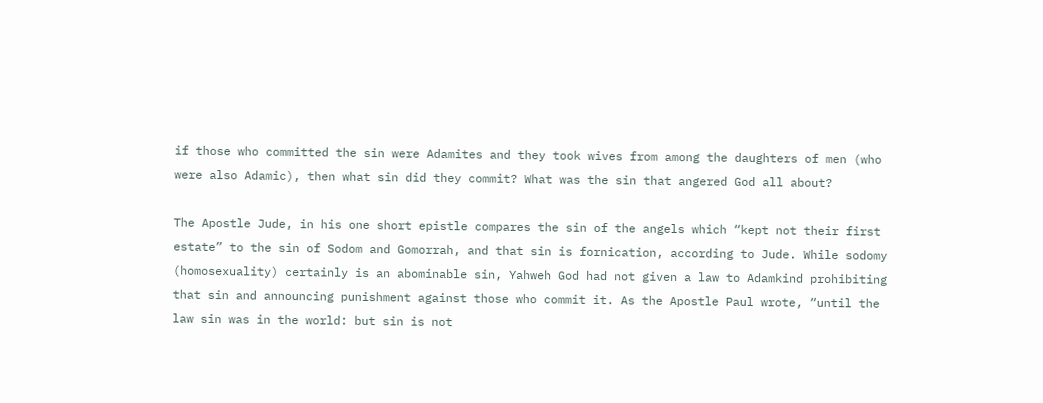if those who committed the sin were Adamites and they took wives from among the daughters of men (who were also Adamic), then what sin did they commit? What was the sin that angered God all about?

The Apostle Jude, in his one short epistle compares the sin of the angels which “kept not their first estate” to the sin of Sodom and Gomorrah, and that sin is fornication, according to Jude. While sodomy (homosexuality) certainly is an abominable sin, Yahweh God had not given a law to Adamkind prohibiting that sin and announcing punishment against those who commit it. As the Apostle Paul wrote, “until the law sin was in the world: but sin is not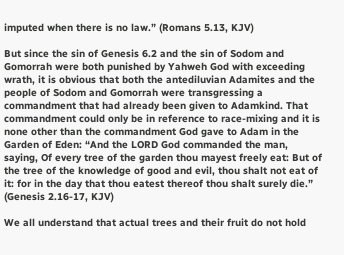imputed when there is no law.” (Romans 5.13, KJV)

But since the sin of Genesis 6.2 and the sin of Sodom and Gomorrah were both punished by Yahweh God with exceeding wrath, it is obvious that both the antediluvian Adamites and the people of Sodom and Gomorrah were transgressing a commandment that had already been given to Adamkind. That commandment could only be in reference to race-mixing and it is none other than the commandment God gave to Adam in the Garden of Eden: “And the LORD God commanded the man, saying, Of every tree of the garden thou mayest freely eat: But of the tree of the knowledge of good and evil, thou shalt not eat of it: for in the day that thou eatest thereof thou shalt surely die.” (Genesis 2.16-17, KJV)

We all understand that actual trees and their fruit do not hold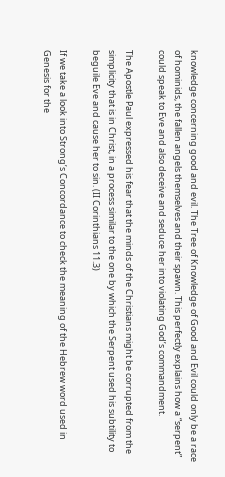knowledge concerning good and evil. The Tree of Knowledge of Good and Evil could only be a race of hominids, the fallen angels themselves and their spawn. This perfectly explains how a “serpent” could speak to Eve and also deceive and seduce her into violating God’s commandment.

The Apostle Paul expressed his fear that the minds of the Christians might be corrupted from the simplicity that is in Christ, in a process similar to the one by which the Serpent used his subtility to beguile Eve and cause her to sin. (II Corinthians 11.3)

If we take a look into Strong’s Concordance to check the meaning of the Hebrew word used in Genesis for the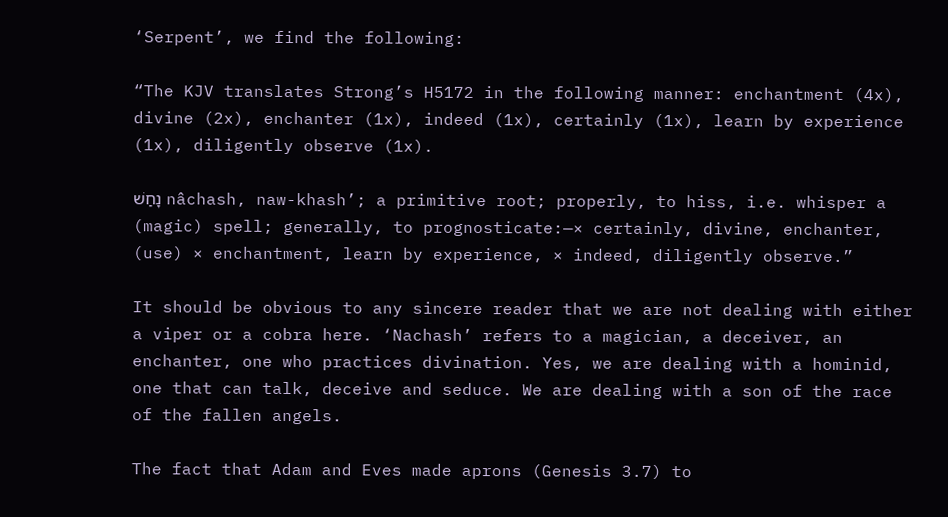‘Serpent’, we find the following:

“The KJV translates Strong’s H5172 in the following manner: enchantment (4x), divine (2x), enchanter (1x), indeed (1x), certainly (1x), learn by experience (1x), diligently observe (1x).

נָחַשׁ nâchash, naw-khash’; a primitive root; properly, to hiss, i.e. whisper a (magic) spell; generally, to prognosticate:—× certainly, divine, enchanter, (use) × enchantment, learn by experience, × indeed, diligently observe.”

It should be obvious to any sincere reader that we are not dealing with either a viper or a cobra here. ‘Nachash’ refers to a magician, a deceiver, an enchanter, one who practices divination. Yes, we are dealing with a hominid, one that can talk, deceive and seduce. We are dealing with a son of the race of the fallen angels.

The fact that Adam and Eves made aprons (Genesis 3.7) to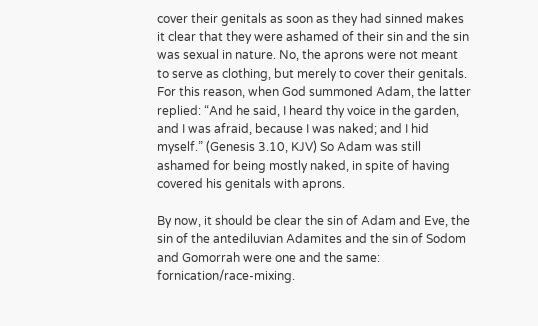cover their genitals as soon as they had sinned makes it clear that they were ashamed of their sin and the sin was sexual in nature. No, the aprons were not meant to serve as clothing, but merely to cover their genitals. For this reason, when God summoned Adam, the latter replied: “And he said, I heard thy voice in the garden, and I was afraid, because I was naked; and I hid myself.” (Genesis 3.10, KJV) So Adam was still ashamed for being mostly naked, in spite of having covered his genitals with aprons.

By now, it should be clear the sin of Adam and Eve, the sin of the antediluvian Adamites and the sin of Sodom and Gomorrah were one and the same: fornication/race-mixing.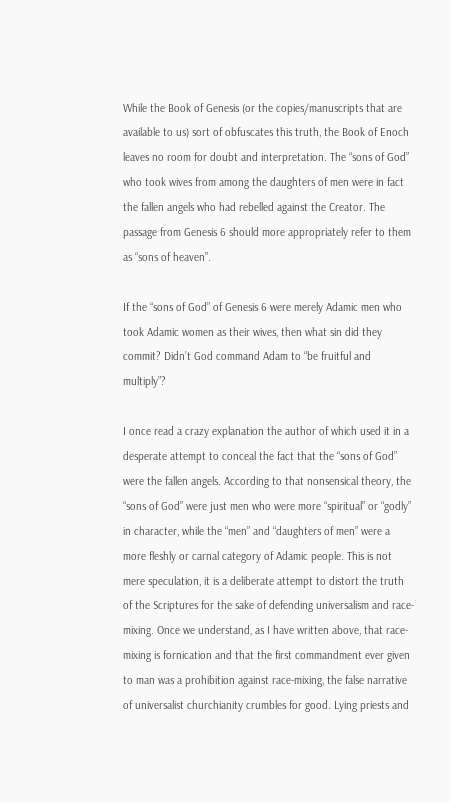While the Book of Genesis (or the copies/manuscripts that are available to us) sort of obfuscates this truth, the Book of Enoch leaves no room for doubt and interpretation. The “sons of God” who took wives from among the daughters of men were in fact the fallen angels who had rebelled against the Creator. The passage from Genesis 6 should more appropriately refer to them as “sons of heaven”.

If the “sons of God” of Genesis 6 were merely Adamic men who took Adamic women as their wives, then what sin did they commit? Didn’t God command Adam to “be fruitful and multiply”?

I once read a crazy explanation the author of which used it in a desperate attempt to conceal the fact that the “sons of God” were the fallen angels. According to that nonsensical theory, the “sons of God” were just men who were more “spiritual” or “godly” in character, while the “men” and “daughters of men” were a more fleshly or carnal category of Adamic people. This is not mere speculation, it is a deliberate attempt to distort the truth of the Scriptures for the sake of defending universalism and race-mixing. Once we understand, as I have written above, that race-mixing is fornication and that the first commandment ever given to man was a prohibition against race-mixing, the false narrative of universalist churchianity crumbles for good. Lying priests and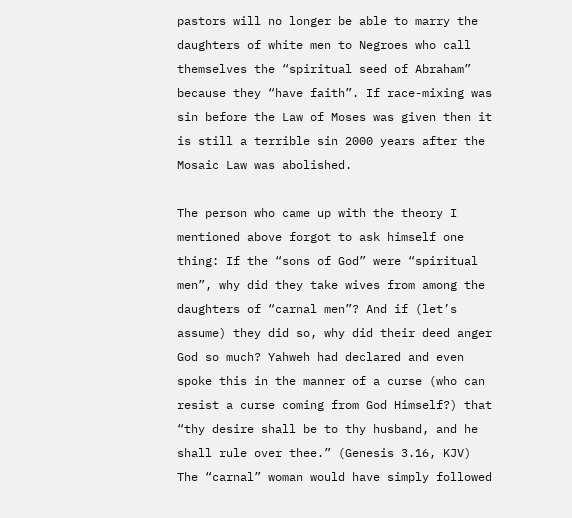pastors will no longer be able to marry the daughters of white men to Negroes who call themselves the “spiritual seed of Abraham” because they “have faith”. If race-mixing was sin before the Law of Moses was given then it is still a terrible sin 2000 years after the Mosaic Law was abolished.

The person who came up with the theory I mentioned above forgot to ask himself one thing: If the “sons of God” were “spiritual men”, why did they take wives from among the daughters of “carnal men”? And if (let’s assume) they did so, why did their deed anger God so much? Yahweh had declared and even spoke this in the manner of a curse (who can resist a curse coming from God Himself?) that “thy desire shall be to thy husband, and he shall rule over thee.” (Genesis 3.16, KJV) The “carnal” woman would have simply followed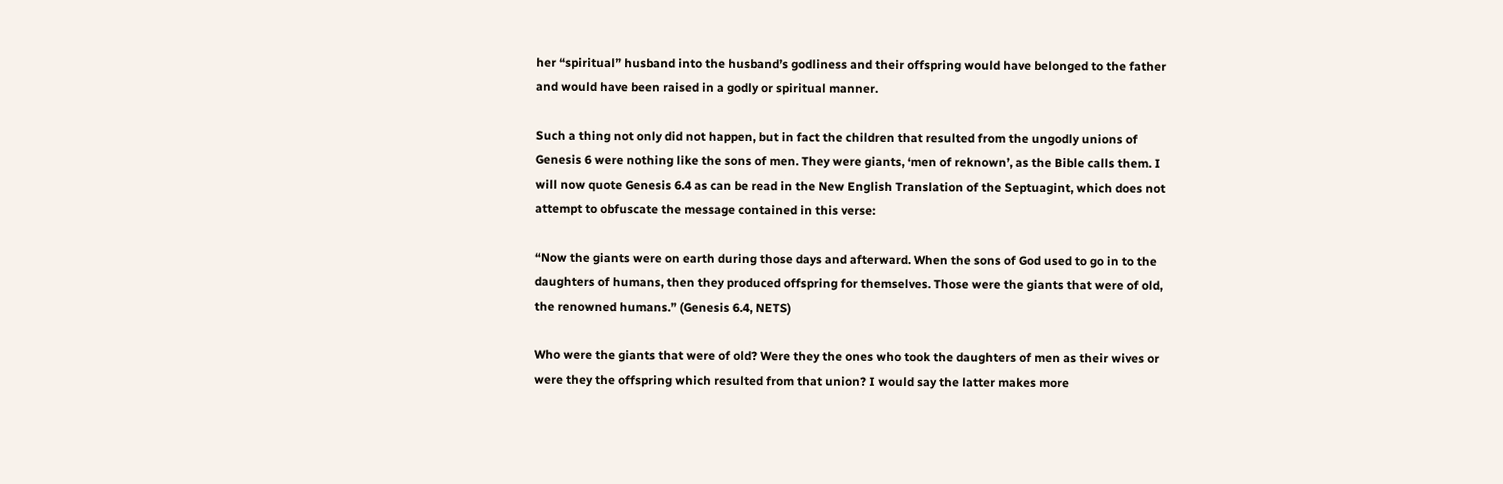her “spiritual” husband into the husband’s godliness and their offspring would have belonged to the father and would have been raised in a godly or spiritual manner.

Such a thing not only did not happen, but in fact the children that resulted from the ungodly unions of Genesis 6 were nothing like the sons of men. They were giants, ‘men of reknown’, as the Bible calls them. I will now quote Genesis 6.4 as can be read in the New English Translation of the Septuagint, which does not attempt to obfuscate the message contained in this verse:

“Now the giants were on earth during those days and afterward. When the sons of God used to go in to the daughters of humans, then they produced offspring for themselves. Those were the giants that were of old, the renowned humans.” (Genesis 6.4, NETS)

Who were the giants that were of old? Were they the ones who took the daughters of men as their wives or were they the offspring which resulted from that union? I would say the latter makes more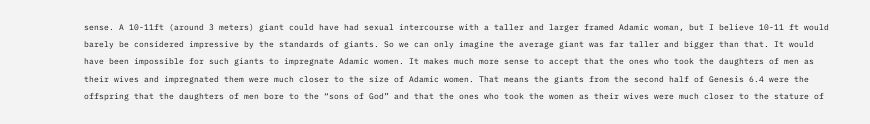sense. A 10-11ft (around 3 meters) giant could have had sexual intercourse with a taller and larger framed Adamic woman, but I believe 10-11 ft would barely be considered impressive by the standards of giants. So we can only imagine the average giant was far taller and bigger than that. It would have been impossible for such giants to impregnate Adamic women. It makes much more sense to accept that the ones who took the daughters of men as their wives and impregnated them were much closer to the size of Adamic women. That means the giants from the second half of Genesis 6.4 were the offspring that the daughters of men bore to the “sons of God” and that the ones who took the women as their wives were much closer to the stature of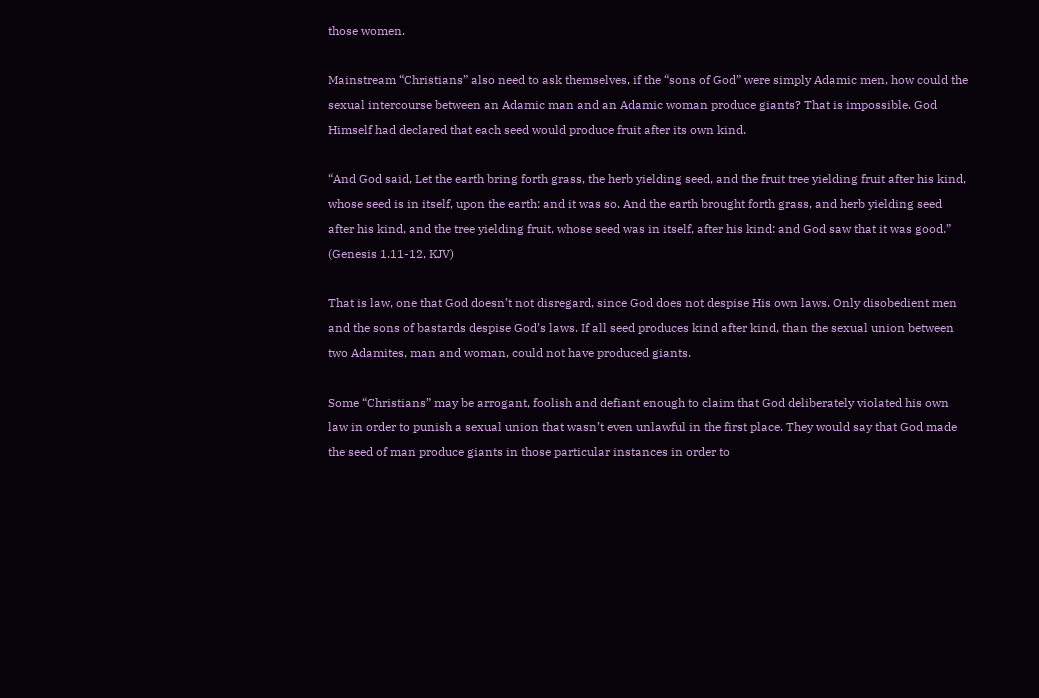those women.

Mainstream “Christians” also need to ask themselves, if the “sons of God” were simply Adamic men, how could the sexual intercourse between an Adamic man and an Adamic woman produce giants? That is impossible. God Himself had declared that each seed would produce fruit after its own kind.

“And God said, Let the earth bring forth grass, the herb yielding seed, and the fruit tree yielding fruit after his kind, whose seed is in itself, upon the earth: and it was so. And the earth brought forth grass, and herb yielding seed after his kind, and the tree yielding fruit, whose seed was in itself, after his kind: and God saw that it was good.” (Genesis 1.11-12, KJV)

That is law, one that God doesn’t not disregard, since God does not despise His own laws. Only disobedient men and the sons of bastards despise God’s laws. If all seed produces kind after kind, than the sexual union between two Adamites, man and woman, could not have produced giants.

Some “Christians” may be arrogant, foolish and defiant enough to claim that God deliberately violated his own law in order to punish a sexual union that wasn’t even unlawful in the first place. They would say that God made the seed of man produce giants in those particular instances in order to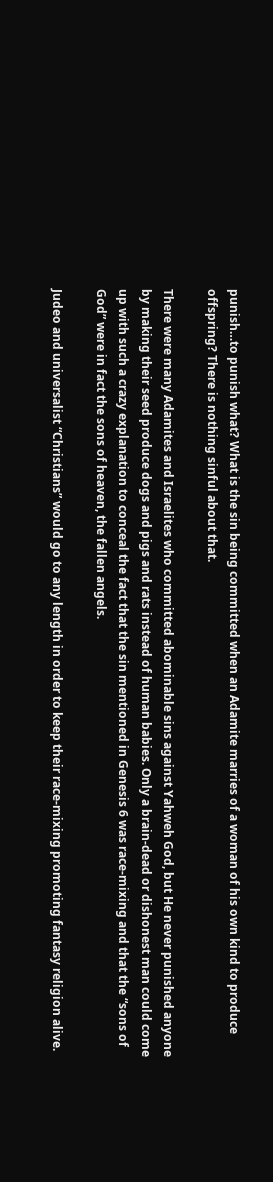punish…to punish what? What is the sin being committed when an Adamite marries of a woman of his own kind to produce offspring? There is nothing sinful about that.

There were many Adamites and Israelites who committed abominable sins against Yahweh God, but He never punished anyone by making their seed produce dogs and pigs and rats instead of human babies. Only a brain-dead or dishonest man could come up with such a crazy explanation to conceal the fact that the sin mentioned in Genesis 6 was race-mixing and that the “sons of God” were in fact the sons of heaven, the fallen angels.

Judeo and universalist “Christians” would go to any length in order to keep their race-mixing promoting fantasy religion alive.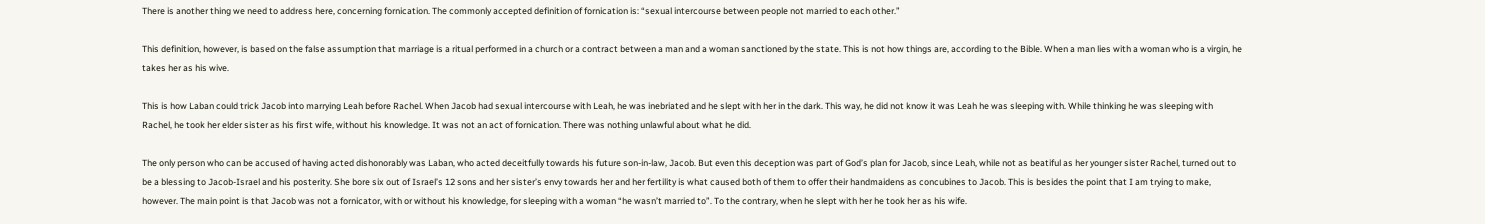There is another thing we need to address here, concerning fornication. The commonly accepted definition of fornication is: “sexual intercourse between people not married to each other.”

This definition, however, is based on the false assumption that marriage is a ritual performed in a church or a contract between a man and a woman sanctioned by the state. This is not how things are, according to the Bible. When a man lies with a woman who is a virgin, he takes her as his wive.

This is how Laban could trick Jacob into marrying Leah before Rachel. When Jacob had sexual intercourse with Leah, he was inebriated and he slept with her in the dark. This way, he did not know it was Leah he was sleeping with. While thinking he was sleeping with Rachel, he took her elder sister as his first wife, without his knowledge. It was not an act of fornication. There was nothing unlawful about what he did.

The only person who can be accused of having acted dishonorably was Laban, who acted deceitfully towards his future son-in-law, Jacob. But even this deception was part of God’s plan for Jacob, since Leah, while not as beatiful as her younger sister Rachel, turned out to be a blessing to Jacob-Israel and his posterity. She bore six out of Israel’s 12 sons and her sister’s envy towards her and her fertility is what caused both of them to offer their handmaidens as concubines to Jacob. This is besides the point that I am trying to make, however. The main point is that Jacob was not a fornicator, with or without his knowledge, for sleeping with a woman “he wasn’t married to”. To the contrary, when he slept with her he took her as his wife.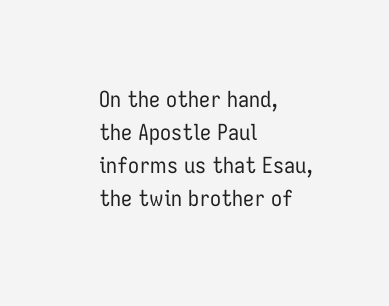On the other hand, the Apostle Paul informs us that Esau, the twin brother of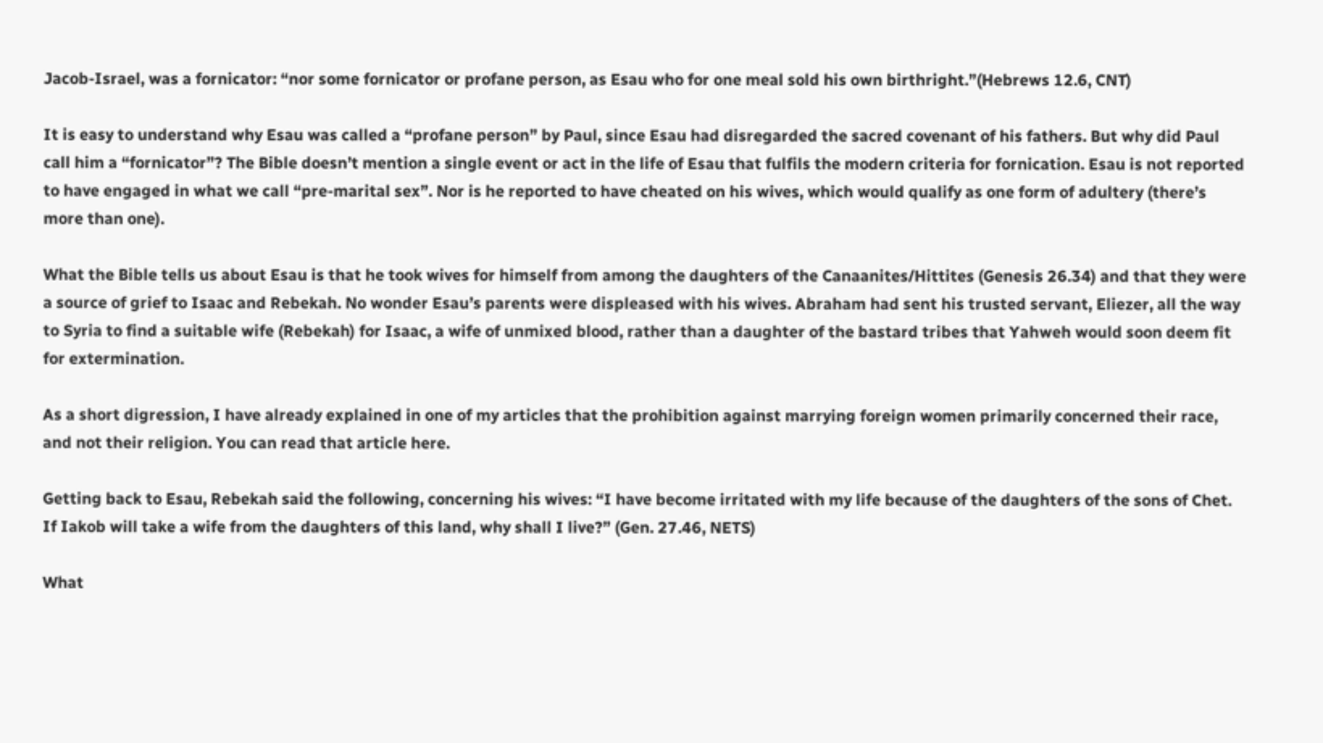Jacob-Israel, was a fornicator: “nor some fornicator or profane person, as Esau who for one meal sold his own birthright.”(Hebrews 12.6, CNT)

It is easy to understand why Esau was called a “profane person” by Paul, since Esau had disregarded the sacred covenant of his fathers. But why did Paul call him a “fornicator”? The Bible doesn’t mention a single event or act in the life of Esau that fulfils the modern criteria for fornication. Esau is not reported to have engaged in what we call “pre-marital sex”. Nor is he reported to have cheated on his wives, which would qualify as one form of adultery (there’s more than one).

What the Bible tells us about Esau is that he took wives for himself from among the daughters of the Canaanites/Hittites (Genesis 26.34) and that they were a source of grief to Isaac and Rebekah. No wonder Esau’s parents were displeased with his wives. Abraham had sent his trusted servant, Eliezer, all the way to Syria to find a suitable wife (Rebekah) for Isaac, a wife of unmixed blood, rather than a daughter of the bastard tribes that Yahweh would soon deem fit for extermination.

As a short digression, I have already explained in one of my articles that the prohibition against marrying foreign women primarily concerned their race, and not their religion. You can read that article here.

Getting back to Esau, Rebekah said the following, concerning his wives: “I have become irritated with my life because of the daughters of the sons of Chet. If Iakob will take a wife from the daughters of this land, why shall I live?” (Gen. 27.46, NETS)

What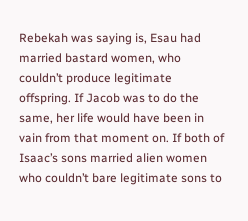Rebekah was saying is, Esau had married bastard women, who couldn’t produce legitimate offspring. If Jacob was to do the same, her life would have been in vain from that moment on. If both of Isaac’s sons married alien women who couldn’t bare legitimate sons to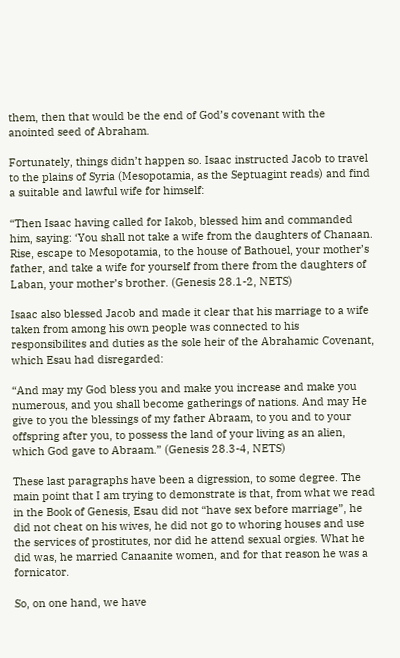them, then that would be the end of God’s covenant with the anointed seed of Abraham.

Fortunately, things didn’t happen so. Isaac instructed Jacob to travel to the plains of Syria (Mesopotamia, as the Septuagint reads) and find a suitable and lawful wife for himself:

“Then Isaac having called for Iakob, blessed him and commanded him, saying: ‘You shall not take a wife from the daughters of Chanaan. Rise, escape to Mesopotamia, to the house of Bathouel, your mother’s father, and take a wife for yourself from there from the daughters of Laban, your mother’s brother. (Genesis 28.1-2, NETS)

Isaac also blessed Jacob and made it clear that his marriage to a wife taken from among his own people was connected to his responsibilites and duties as the sole heir of the Abrahamic Covenant, which Esau had disregarded:

“And may my God bless you and make you increase and make you numerous, and you shall become gatherings of nations. And may He give to you the blessings of my father Abraam, to you and to your offspring after you, to possess the land of your living as an alien, which God gave to Abraam.” (Genesis 28.3-4, NETS)

These last paragraphs have been a digression, to some degree. The main point that I am trying to demonstrate is that, from what we read in the Book of Genesis, Esau did not “have sex before marriage”, he did not cheat on his wives, he did not go to whoring houses and use the services of prostitutes, nor did he attend sexual orgies. What he did was, he married Canaanite women, and for that reason he was a fornicator.

So, on one hand, we have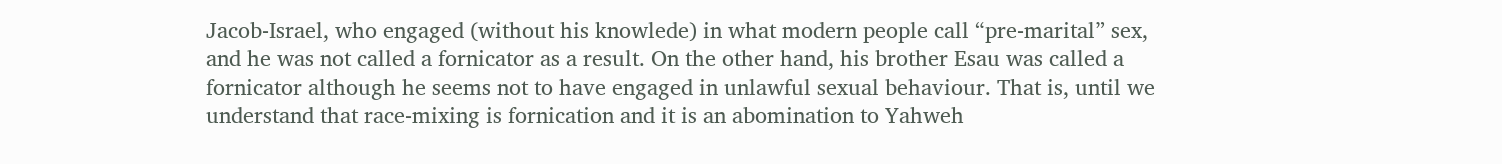Jacob-Israel, who engaged (without his knowlede) in what modern people call “pre-marital” sex, and he was not called a fornicator as a result. On the other hand, his brother Esau was called a fornicator although he seems not to have engaged in unlawful sexual behaviour. That is, until we understand that race-mixing is fornication and it is an abomination to Yahweh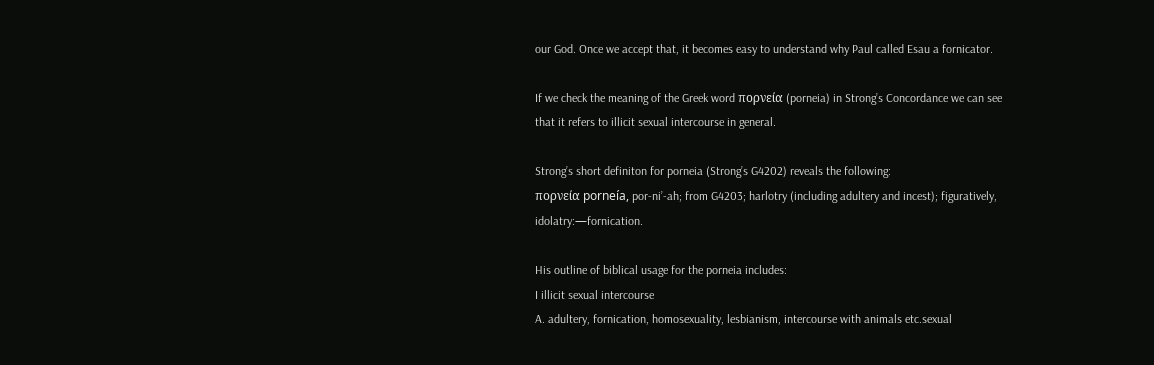our God. Once we accept that, it becomes easy to understand why Paul called Esau a fornicator.

If we check the meaning of the Greek word πορνεία (porneia) in Strong’s Concordance we can see that it refers to illicit sexual intercourse in general.

Strong’s short definiton for porneia (Strong’s G4202) reveals the following:
πορνεία porneía, por-ni’-ah; from G4203; harlotry (including adultery and incest); figuratively, idolatry:—fornication.

His outline of biblical usage for the porneia includes:
I illicit sexual intercourse
A. adultery, fornication, homosexuality, lesbianism, intercourse with animals etc.sexual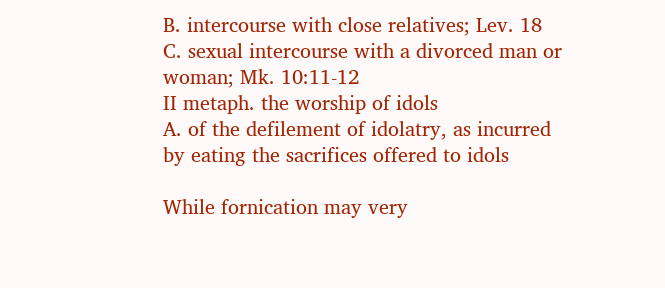B. intercourse with close relatives; Lev. 18
C. sexual intercourse with a divorced man or woman; Mk. 10:11-12
II metaph. the worship of idols
A. of the defilement of idolatry, as incurred by eating the sacrifices offered to idols

While fornication may very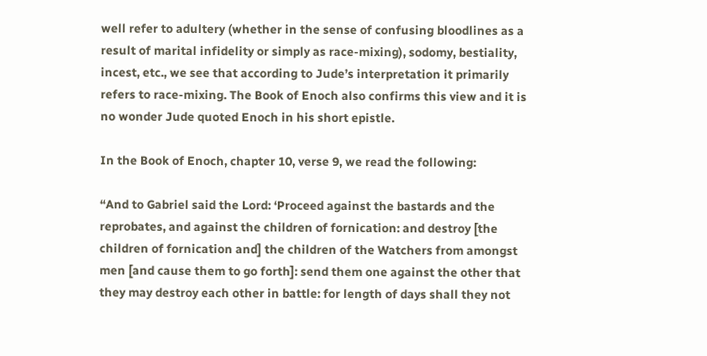well refer to adultery (whether in the sense of confusing bloodlines as a result of marital infidelity or simply as race-mixing), sodomy, bestiality, incest, etc., we see that according to Jude’s interpretation it primarily refers to race-mixing. The Book of Enoch also confirms this view and it is no wonder Jude quoted Enoch in his short epistle.

In the Book of Enoch, chapter 10, verse 9, we read the following:

“And to Gabriel said the Lord: ‘Proceed against the bastards and the reprobates, and against the children of fornication: and destroy [the children of fornication and] the children of the Watchers from amongst men [and cause them to go forth]: send them one against the other that they may destroy each other in battle: for length of days shall they not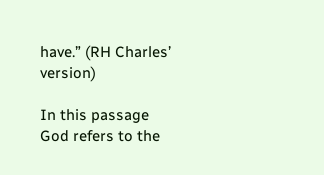have.” (RH Charles’ version)

In this passage God refers to the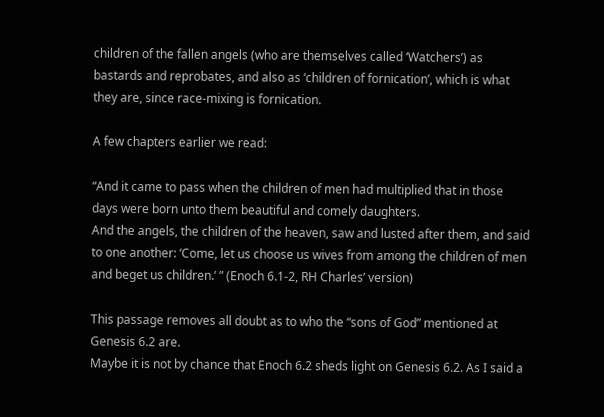children of the fallen angels (who are themselves called ‘Watchers’) as bastards and reprobates, and also as ‘children of fornication’, which is what they are, since race-mixing is fornication.

A few chapters earlier we read:

“And it came to pass when the children of men had multiplied that in those days were born unto them beautiful and comely daughters.
And the angels, the children of the heaven, saw and lusted after them, and said to one another: ‘Come, let us choose us wives from among the children of men and beget us children.’ ” (Enoch 6.1-2, RH Charles’ version)

This passage removes all doubt as to who the “sons of God” mentioned at Genesis 6.2 are.
Maybe it is not by chance that Enoch 6.2 sheds light on Genesis 6.2. As I said a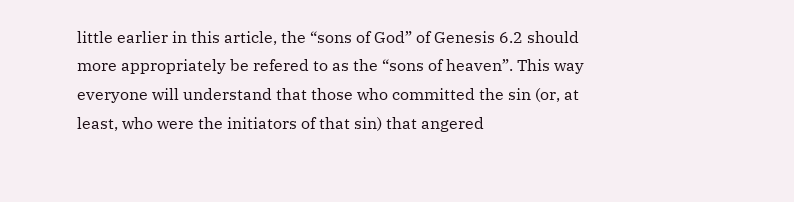little earlier in this article, the “sons of God” of Genesis 6.2 should more appropriately be refered to as the “sons of heaven”. This way everyone will understand that those who committed the sin (or, at least, who were the initiators of that sin) that angered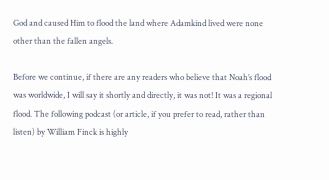God and caused Him to flood the land where Adamkind lived were none other than the fallen angels.

Before we continue, if there are any readers who believe that Noah’s flood was worldwide, I will say it shortly and directly, it was not! It was a regional flood. The following podcast (or article, if you prefer to read, rather than listen) by William Finck is highly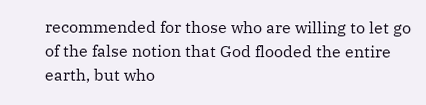recommended for those who are willing to let go of the false notion that God flooded the entire earth, but who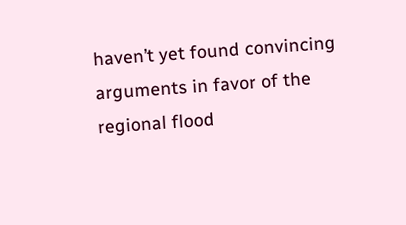haven’t yet found convincing arguments in favor of the regional flood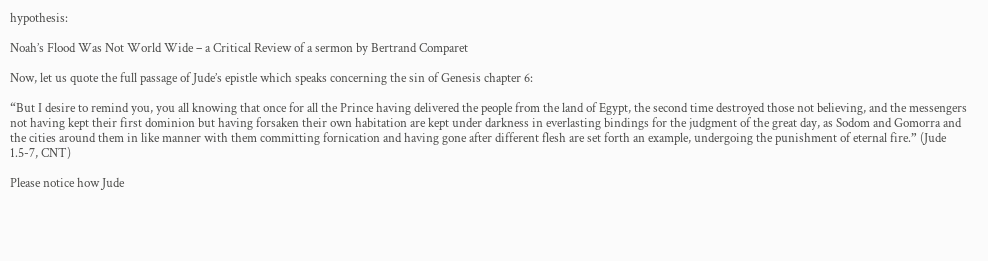hypothesis:

Noah’s Flood Was Not World Wide – a Critical Review of a sermon by Bertrand Comparet

Now, let us quote the full passage of Jude’s epistle which speaks concerning the sin of Genesis chapter 6:

“But I desire to remind you, you all knowing that once for all the Prince having delivered the people from the land of Egypt, the second time destroyed those not believing, and the messengers not having kept their first dominion but having forsaken their own habitation are kept under darkness in everlasting bindings for the judgment of the great day, as Sodom and Gomorra and the cities around them in like manner with them committing fornication and having gone after different flesh are set forth an example, undergoing the punishment of eternal fire.” (Jude 1.5-7, CNT)

Please notice how Jude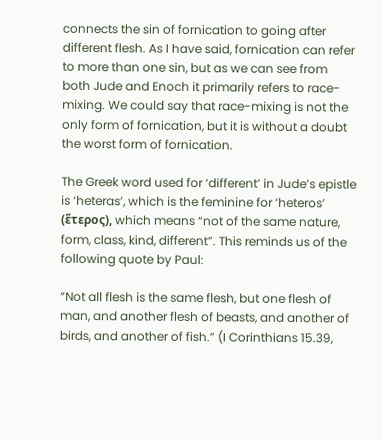connects the sin of fornication to going after different flesh. As I have said, fornication can refer to more than one sin, but as we can see from both Jude and Enoch it primarily refers to race-mixing. We could say that race-mixing is not the only form of fornication, but it is without a doubt the worst form of fornication.

The Greek word used for ‘different’ in Jude’s epistle is ‘heteras’, which is the feminine for ‘heteros’ (ἕτερος), which means “not of the same nature, form, class, kind, different”. This reminds us of the following quote by Paul:

“Not all flesh is the same flesh, but one flesh of man, and another flesh of beasts, and another of birds, and another of fish.” (I Corinthians 15.39,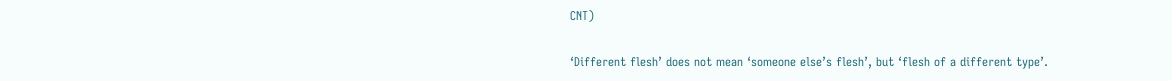CNT)

‘Different flesh’ does not mean ‘someone else’s flesh’, but ‘flesh of a different type’.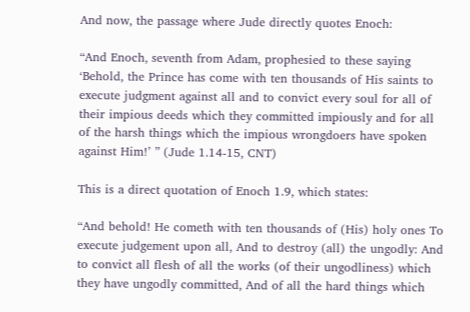And now, the passage where Jude directly quotes Enoch:

“And Enoch, seventh from Adam, prophesied to these saying ‘Behold, the Prince has come with ten thousands of His saints to execute judgment against all and to convict every soul for all of their impious deeds which they committed impiously and for all of the harsh things which the impious wrongdoers have spoken against Him!’ ” (Jude 1.14-15, CNT)

This is a direct quotation of Enoch 1.9, which states:

“And behold! He cometh with ten thousands of (His) holy ones To execute judgement upon all, And to destroy (all) the ungodly: And to convict all flesh of all the works (of their ungodliness) which they have ungodly committed, And of all the hard things which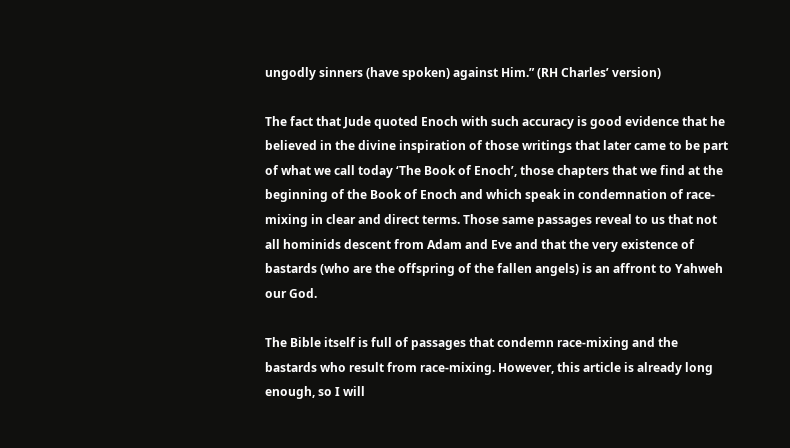ungodly sinners (have spoken) against Him.” (RH Charles’ version)

The fact that Jude quoted Enoch with such accuracy is good evidence that he believed in the divine inspiration of those writings that later came to be part of what we call today ‘The Book of Enoch’, those chapters that we find at the beginning of the Book of Enoch and which speak in condemnation of race-mixing in clear and direct terms. Those same passages reveal to us that not all hominids descent from Adam and Eve and that the very existence of bastards (who are the offspring of the fallen angels) is an affront to Yahweh our God.

The Bible itself is full of passages that condemn race-mixing and the bastards who result from race-mixing. However, this article is already long enough, so I will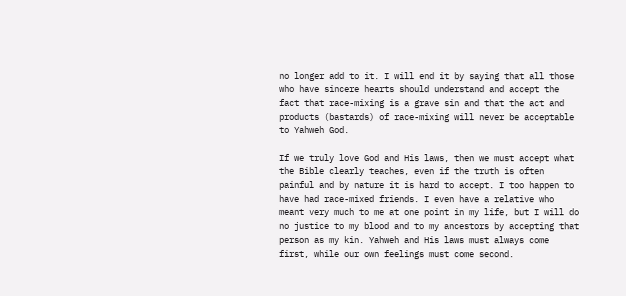no longer add to it. I will end it by saying that all those who have sincere hearts should understand and accept the fact that race-mixing is a grave sin and that the act and products (bastards) of race-mixing will never be acceptable to Yahweh God.

If we truly love God and His laws, then we must accept what the Bible clearly teaches, even if the truth is often painful and by nature it is hard to accept. I too happen to have had race-mixed friends. I even have a relative who meant very much to me at one point in my life, but I will do no justice to my blood and to my ancestors by accepting that person as my kin. Yahweh and His laws must always come first, while our own feelings must come second.